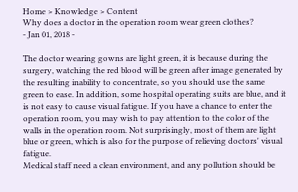Home > Knowledge > Content
Why does a doctor in the operation room wear green clothes?
- Jan 01, 2018 -

The doctor wearing gowns are light green, it is because during the surgery, watching the red blood will be green after image generated by the resulting inability to concentrate, so you should use the same green to ease. In addition, some hospital operating suits are blue, and it is not easy to cause visual fatigue. If you have a chance to enter the operation room, you may wish to pay attention to the color of the walls in the operation room. Not surprisingly, most of them are light blue or green, which is also for the purpose of relieving doctors' visual fatigue.
Medical staff need a clean environment, and any pollution should be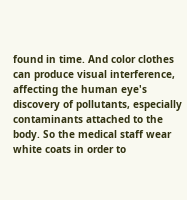found in time. And color clothes can produce visual interference, affecting the human eye's discovery of pollutants, especially contaminants attached to the body. So the medical staff wear white coats in order to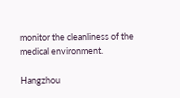monitor the cleanliness of the medical environment.

Hangzhou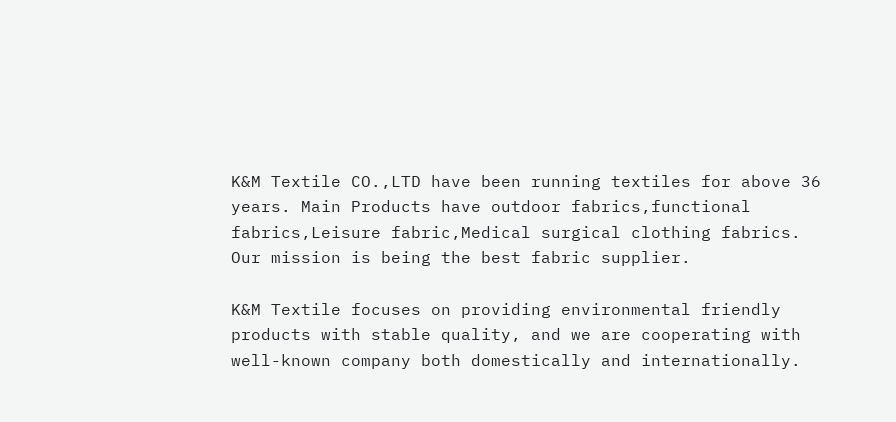K&M Textile CO.,LTD have been running textiles for above 36 years. Main Products have outdoor fabrics,functional fabrics,Leisure fabric,Medical surgical clothing fabrics. Our mission is being the best fabric supplier.

K&M Textile focuses on providing environmental friendly products with stable quality, and we are cooperating with well-known company both domestically and internationally.